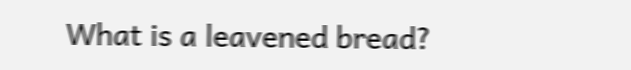What is a leavened bread?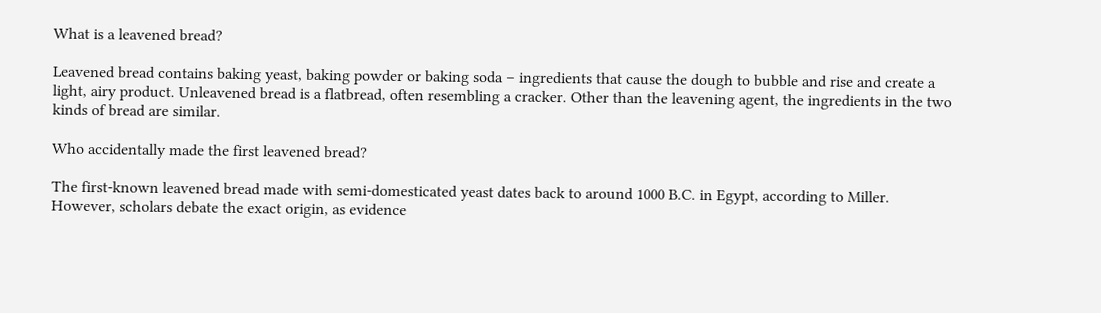What is a leavened bread?

Leavened bread contains baking yeast, baking powder or baking soda – ingredients that cause the dough to bubble and rise and create a light, airy product. Unleavened bread is a flatbread, often resembling a cracker. Other than the leavening agent, the ingredients in the two kinds of bread are similar.

Who accidentally made the first leavened bread?

The first-known leavened bread made with semi-domesticated yeast dates back to around 1000 B.C. in Egypt, according to Miller. However, scholars debate the exact origin, as evidence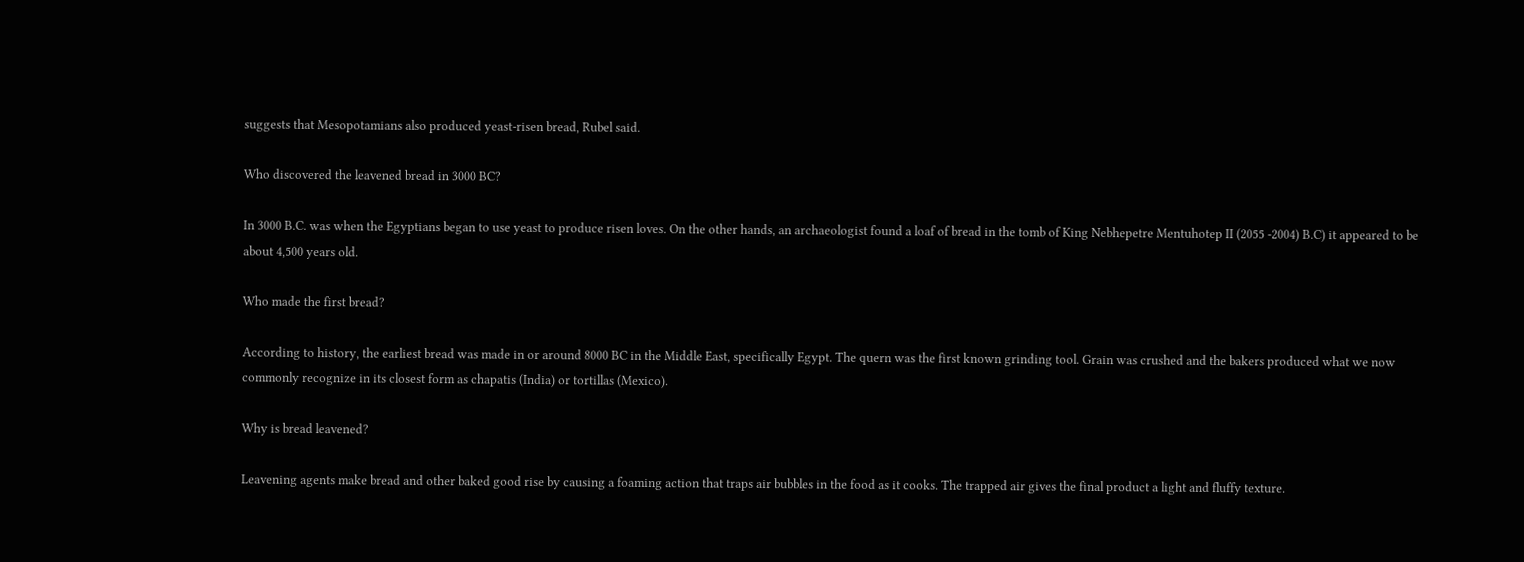suggests that Mesopotamians also produced yeast-risen bread, Rubel said.

Who discovered the leavened bread in 3000 BC?

In 3000 B.C. was when the Egyptians began to use yeast to produce risen loves. On the other hands, an archaeologist found a loaf of bread in the tomb of King Nebhepetre Mentuhotep II (2055 -2004) B.C) it appeared to be about 4,500 years old.

Who made the first bread?

According to history, the earliest bread was made in or around 8000 BC in the Middle East, specifically Egypt. The quern was the first known grinding tool. Grain was crushed and the bakers produced what we now commonly recognize in its closest form as chapatis (India) or tortillas (Mexico).

Why is bread leavened?

Leavening agents make bread and other baked good rise by causing a foaming action that traps air bubbles in the food as it cooks. The trapped air gives the final product a light and fluffy texture.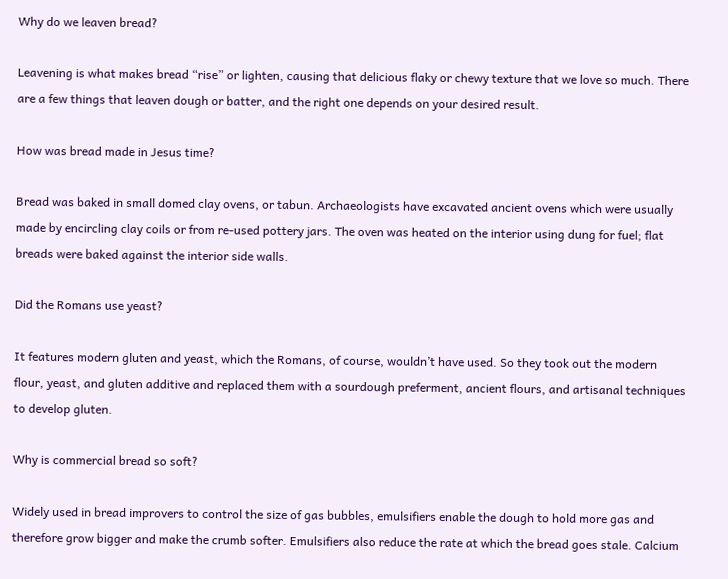Why do we leaven bread?

Leavening is what makes bread “rise” or lighten, causing that delicious flaky or chewy texture that we love so much. There are a few things that leaven dough or batter, and the right one depends on your desired result.

How was bread made in Jesus time?

Bread was baked in small domed clay ovens, or tabun. Archaeologists have excavated ancient ovens which were usually made by encircling clay coils or from re-used pottery jars. The oven was heated on the interior using dung for fuel; flat breads were baked against the interior side walls.

Did the Romans use yeast?

It features modern gluten and yeast, which the Romans, of course, wouldn’t have used. So they took out the modern flour, yeast, and gluten additive and replaced them with a sourdough preferment, ancient flours, and artisanal techniques to develop gluten.

Why is commercial bread so soft?

Widely used in bread improvers to control the size of gas bubbles, emulsifiers enable the dough to hold more gas and therefore grow bigger and make the crumb softer. Emulsifiers also reduce the rate at which the bread goes stale. Calcium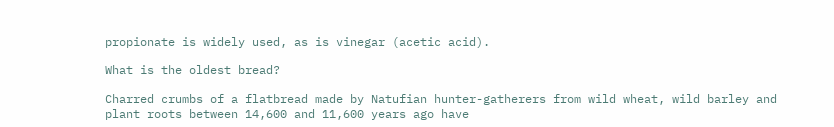propionate is widely used, as is vinegar (acetic acid).

What is the oldest bread?

Charred crumbs of a flatbread made by Natufian hunter-gatherers from wild wheat, wild barley and plant roots between 14,600 and 11,600 years ago have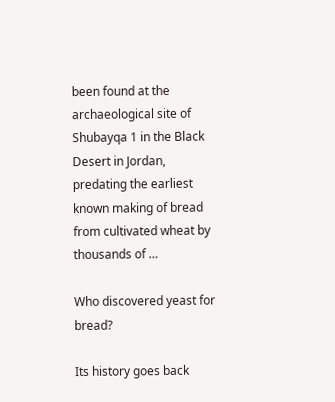been found at the archaeological site of Shubayqa 1 in the Black Desert in Jordan, predating the earliest known making of bread from cultivated wheat by thousands of …

Who discovered yeast for bread?

Its history goes back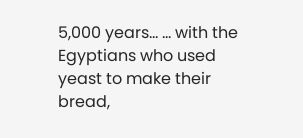5,000 years… … with the Egyptians who used yeast to make their bread,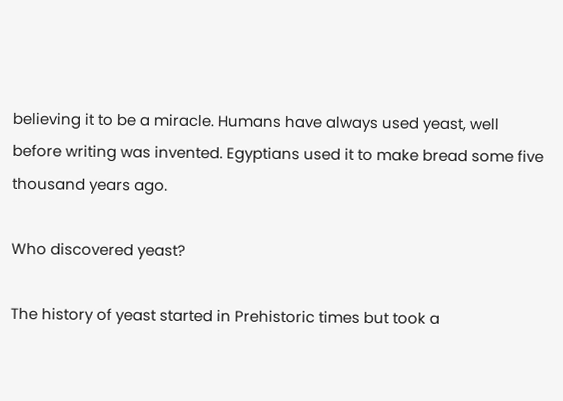believing it to be a miracle. Humans have always used yeast, well before writing was invented. Egyptians used it to make bread some five thousand years ago.

Who discovered yeast?

The history of yeast started in Prehistoric times but took a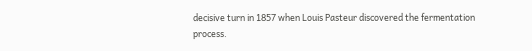decisive turn in 1857 when Louis Pasteur discovered the fermentation process.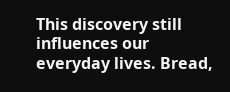This discovery still influences our everyday lives. Bread,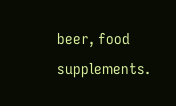beer, food supplements.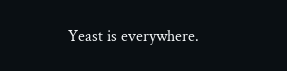Yeast is everywhere.